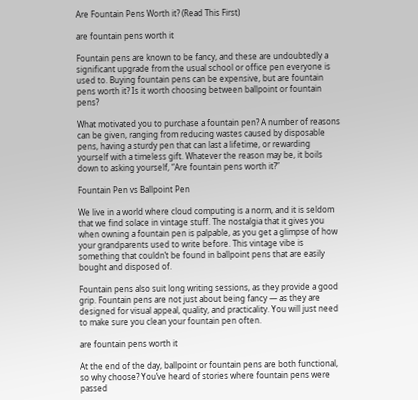Are Fountain Pens Worth it? (Read This First)

are fountain pens worth it

Fountain pens are known to be fancy, and these are undoubtedly a significant upgrade from the usual school or office pen everyone is used to. Buying fountain pens can be expensive, but are fountain pens worth it? Is it worth choosing between ballpoint or fountain pens?

What motivated you to purchase a fountain pen? A number of reasons can be given, ranging from reducing wastes caused by disposable pens, having a sturdy pen that can last a lifetime, or rewarding yourself with a timeless gift. Whatever the reason may be, it boils down to asking yourself, “Are fountain pens worth it?”

Fountain Pen vs Ballpoint Pen

We live in a world where cloud computing is a norm, and it is seldom that we find solace in vintage stuff. The nostalgia that it gives you when owning a fountain pen is palpable, as you get a glimpse of how your grandparents used to write before. This vintage vibe is something that couldn’t be found in ballpoint pens that are easily bought and disposed of.

Fountain pens also suit long writing sessions, as they provide a good grip. Fountain pens are not just about being fancy — as they are designed for visual appeal, quality, and practicality. You will just need to make sure you clean your fountain pen often.

are fountain pens worth it

At the end of the day, ballpoint or fountain pens are both functional, so why choose? You’ve heard of stories where fountain pens were passed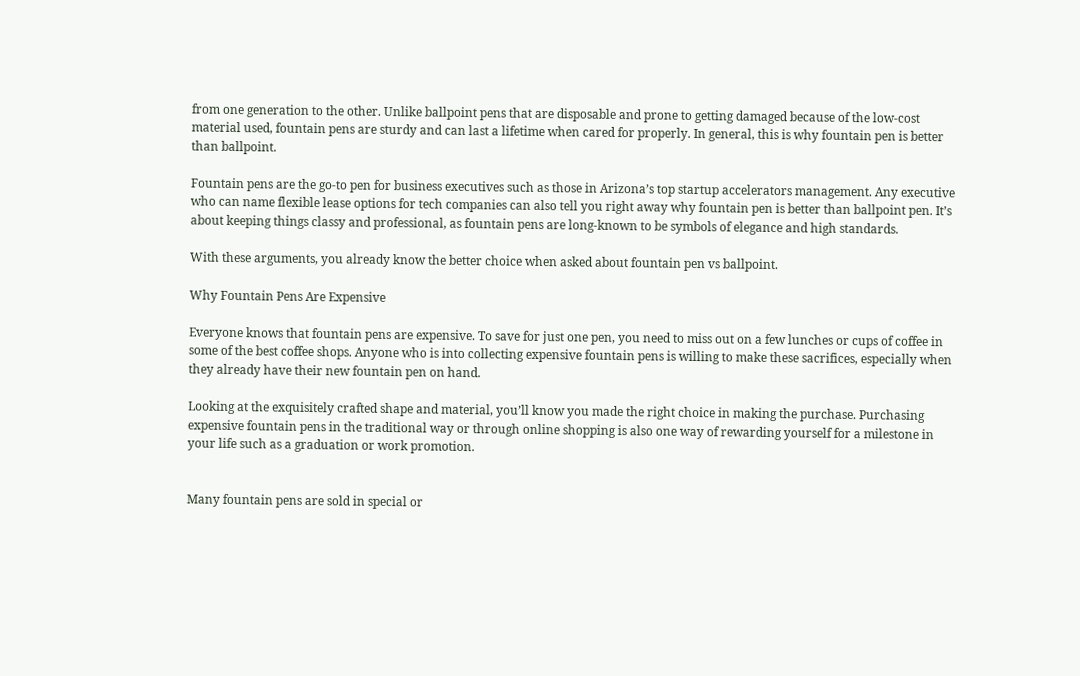from one generation to the other. Unlike ballpoint pens that are disposable and prone to getting damaged because of the low-cost material used, fountain pens are sturdy and can last a lifetime when cared for properly. In general, this is why fountain pen is better than ballpoint.

Fountain pens are the go-to pen for business executives such as those in Arizona’s top startup accelerators management. Any executive who can name flexible lease options for tech companies can also tell you right away why fountain pen is better than ballpoint pen. It’s about keeping things classy and professional, as fountain pens are long-known to be symbols of elegance and high standards.

With these arguments, you already know the better choice when asked about fountain pen vs ballpoint.

Why Fountain Pens Are Expensive

Everyone knows that fountain pens are expensive. To save for just one pen, you need to miss out on a few lunches or cups of coffee in some of the best coffee shops. Anyone who is into collecting expensive fountain pens is willing to make these sacrifices, especially when they already have their new fountain pen on hand.

Looking at the exquisitely crafted shape and material, you’ll know you made the right choice in making the purchase. Purchasing expensive fountain pens in the traditional way or through online shopping is also one way of rewarding yourself for a milestone in your life such as a graduation or work promotion.


Many fountain pens are sold in special or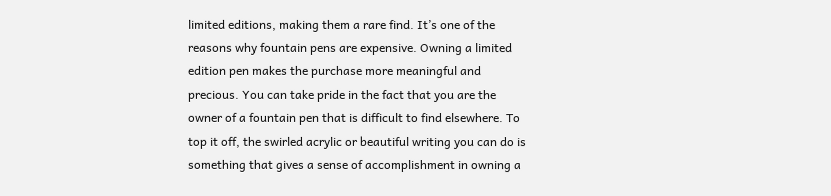limited editions, making them a rare find. It’s one of the reasons why fountain pens are expensive. Owning a limited edition pen makes the purchase more meaningful and precious. You can take pride in the fact that you are the owner of a fountain pen that is difficult to find elsewhere. To top it off, the swirled acrylic or beautiful writing you can do is something that gives a sense of accomplishment in owning a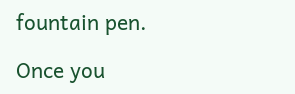fountain pen.

Once you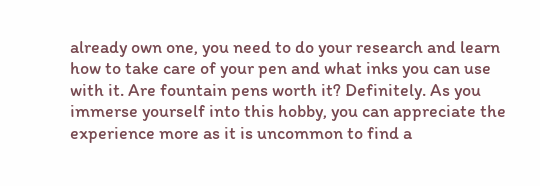already own one, you need to do your research and learn how to take care of your pen and what inks you can use with it. Are fountain pens worth it? Definitely. As you immerse yourself into this hobby, you can appreciate the experience more as it is uncommon to find a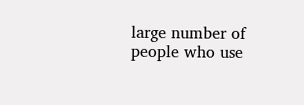large number of people who use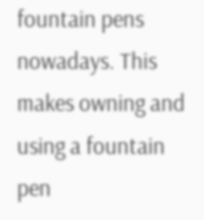fountain pens nowadays. This makes owning and using a fountain pen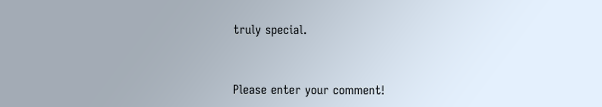truly special.


Please enter your comment!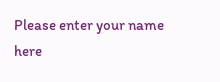Please enter your name here